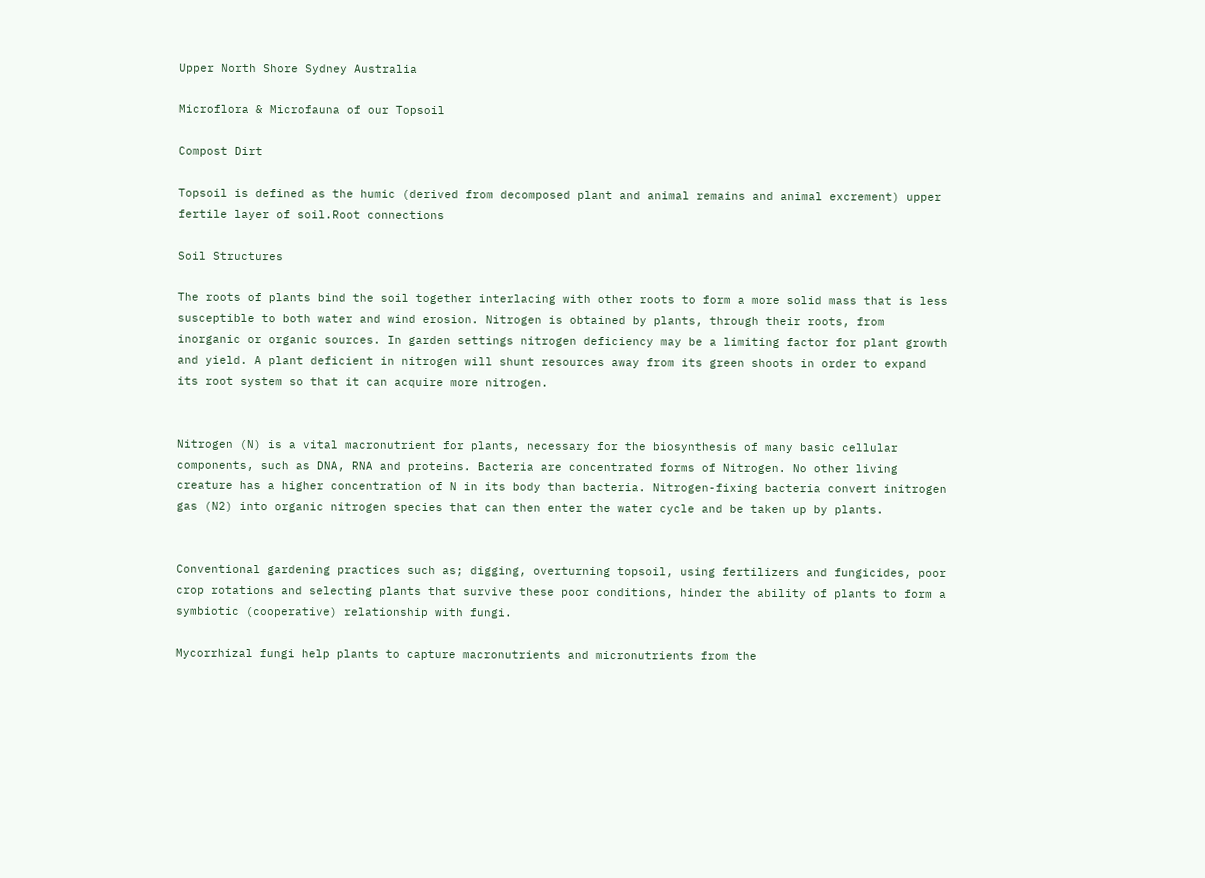Upper North Shore Sydney Australia

Microflora & Microfauna of our Topsoil

Compost Dirt

Topsoil is defined as the humic (derived from decomposed plant and animal remains and animal excrement) upper fertile layer of soil.Root connections

Soil Structures

The roots of plants bind the soil together interlacing with other roots to form a more solid mass that is less susceptible to both water and wind erosion. Nitrogen is obtained by plants, through their roots, from inorganic or organic sources. In garden settings nitrogen deficiency may be a limiting factor for plant growth and yield. A plant deficient in nitrogen will shunt resources away from its green shoots in order to expand its root system so that it can acquire more nitrogen.


Nitrogen (N) is a vital macronutrient for plants, necessary for the biosynthesis of many basic cellular components, such as DNA, RNA and proteins. Bacteria are concentrated forms of Nitrogen. No other living creature has a higher concentration of N in its body than bacteria. Nitrogen-fixing bacteria convert initrogen gas (N2) into organic nitrogen species that can then enter the water cycle and be taken up by plants.


Conventional gardening practices such as; digging, overturning topsoil, using fertilizers and fungicides, poor crop rotations and selecting plants that survive these poor conditions, hinder the ability of plants to form a symbiotic (cooperative) relationship with fungi.

Mycorrhizal fungi help plants to capture macronutrients and micronutrients from the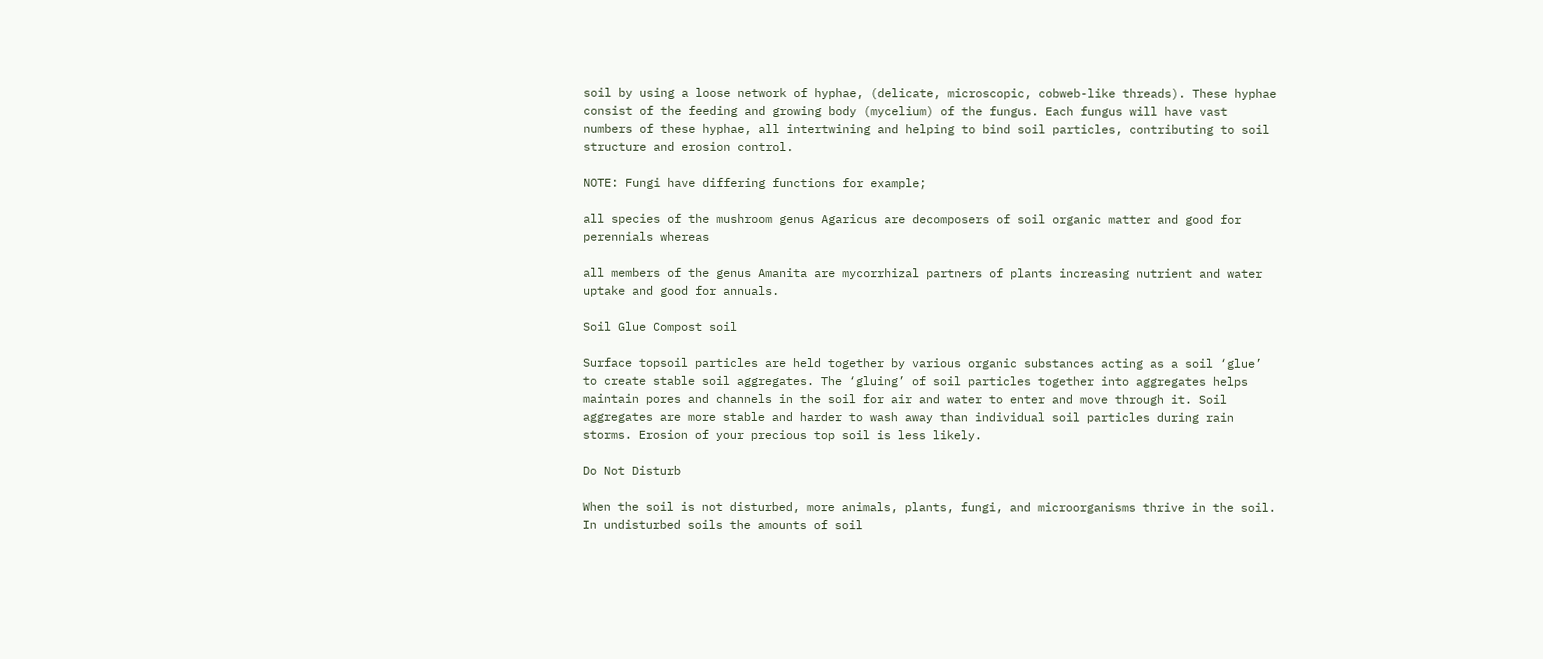soil by using a loose network of hyphae, (delicate, microscopic, cobweb-like threads). These hyphae consist of the feeding and growing body (mycelium) of the fungus. Each fungus will have vast numbers of these hyphae, all intertwining and helping to bind soil particles, contributing to soil structure and erosion control.

NOTE: Fungi have differing functions for example;

all species of the mushroom genus Agaricus are decomposers of soil organic matter and good for perennials whereas

all members of the genus Amanita are mycorrhizal partners of plants increasing nutrient and water uptake and good for annuals.

Soil Glue Compost soil

Surface topsoil particles are held together by various organic substances acting as a soil ‘glue’ to create stable soil aggregates. The ‘gluing’ of soil particles together into aggregates helps maintain pores and channels in the soil for air and water to enter and move through it. Soil aggregates are more stable and harder to wash away than individual soil particles during rain storms. Erosion of your precious top soil is less likely.

Do Not Disturb

When the soil is not disturbed, more animals, plants, fungi, and microorganisms thrive in the soil. In undisturbed soils the amounts of soil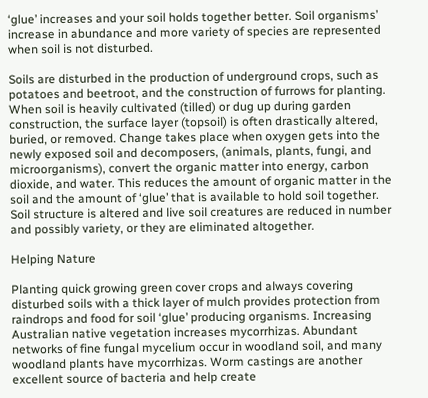‘glue’ increases and your soil holds together better. Soil organisms’ increase in abundance and more variety of species are represented when soil is not disturbed.

Soils are disturbed in the production of underground crops, such as potatoes and beetroot, and the construction of furrows for planting. When soil is heavily cultivated (tilled) or dug up during garden construction, the surface layer (topsoil) is often drastically altered, buried, or removed. Change takes place when oxygen gets into the newly exposed soil and decomposers, (animals, plants, fungi, and microorganisms), convert the organic matter into energy, carbon dioxide, and water. This reduces the amount of organic matter in the soil and the amount of ‘glue’ that is available to hold soil together. Soil structure is altered and live soil creatures are reduced in number and possibly variety, or they are eliminated altogether.

Helping Nature

Planting quick growing green cover crops and always covering disturbed soils with a thick layer of mulch provides protection from raindrops and food for soil ‘glue’ producing organisms. Increasing Australian native vegetation increases mycorrhizas. Abundant networks of fine fungal mycelium occur in woodland soil, and many woodland plants have mycorrhizas. Worm castings are another excellent source of bacteria and help create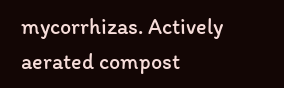mycorrhizas. Actively aerated compost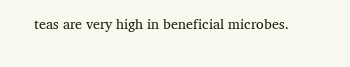teas are very high in beneficial microbes.